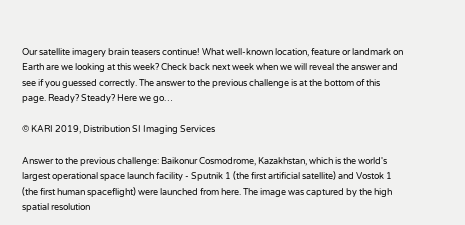Our satellite imagery brain teasers continue! What well-known location, feature or landmark on Earth are we looking at this week? Check back next week when we will reveal the answer and see if you guessed correctly. The answer to the previous challenge is at the bottom of this page. Ready? Steady? Here we go…

© KARI 2019, Distribution SI Imaging Services

Answer to the previous challenge: Baikonur Cosmodrome, Kazakhstan, which is the world's largest operational space launch facility - Sputnik 1 (the first artificial satellite) and Vostok 1 (the first human spaceflight) were launched from here. The image was captured by the high spatial resolution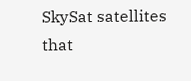SkySat satellites that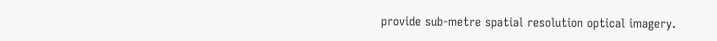provide sub-metre spatial resolution optical imagery.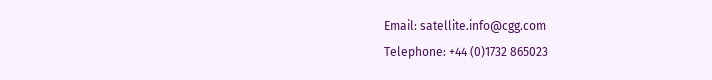Email: satellite.info@cgg.com
Telephone: +44 (0)1732 865023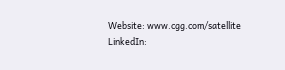Website: www.cgg.com/satellite
LinkedIn: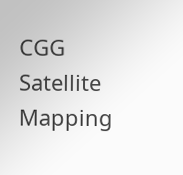CGG Satellite Mapping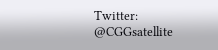Twitter: @CGGsatellite